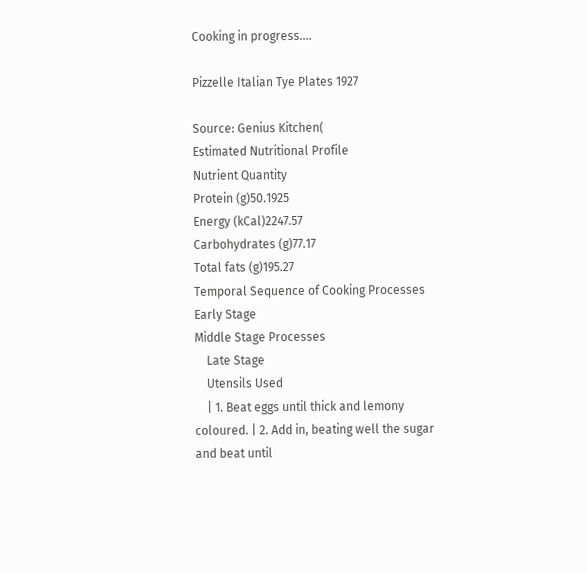Cooking in progress....

Pizzelle Italian Tye Plates 1927

Source: Genius Kitchen(
Estimated Nutritional Profile
Nutrient Quantity
Protein (g)50.1925
Energy (kCal)2247.57
Carbohydrates (g)77.17
Total fats (g)195.27
Temporal Sequence of Cooking Processes
Early Stage
Middle Stage Processes
    Late Stage
    Utensils Used
    | 1. Beat eggs until thick and lemony coloured. | 2. Add in, beating well the sugar and beat until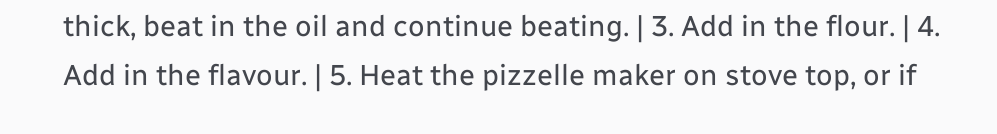thick, beat in the oil and continue beating. | 3. Add in the flour. | 4. Add in the flavour. | 5. Heat the pizzelle maker on stove top, or if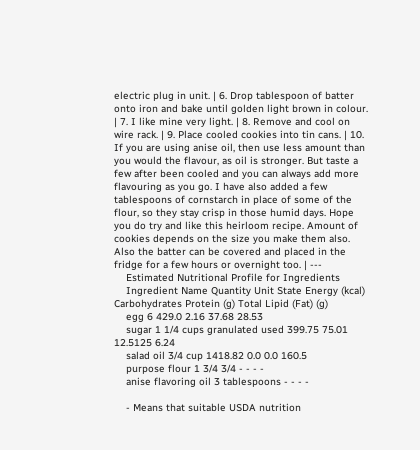electric plug in unit. | 6. Drop tablespoon of batter onto iron and bake until golden light brown in colour. | 7. I like mine very light. | 8. Remove and cool on wire rack. | 9. Place cooled cookies into tin cans. | 10. If you are using anise oil, then use less amount than you would the flavour, as oil is stronger. But taste a few after been cooled and you can always add more flavouring as you go. I have also added a few tablespoons of cornstarch in place of some of the flour, so they stay crisp in those humid days. Hope you do try and like this heirloom recipe. Amount of cookies depends on the size you make them also. Also the batter can be covered and placed in the fridge for a few hours or overnight too. | ---
    Estimated Nutritional Profile for Ingredients
    Ingredient Name Quantity Unit State Energy (kcal) Carbohydrates Protein (g) Total Lipid (Fat) (g)
    egg 6 429.0 2.16 37.68 28.53
    sugar 1 1/4 cups granulated used 399.75 75.01 12.5125 6.24
    salad oil 3/4 cup 1418.82 0.0 0.0 160.5
    purpose flour 1 3/4 3/4 - - - -
    anise flavoring oil 3 tablespoons - - - -

    - Means that suitable USDA nutrition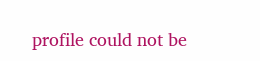profile could not be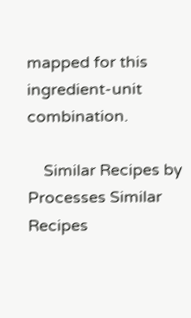mapped for this ingredient-unit combination.

    Similar Recipes by Processes Similar Recipes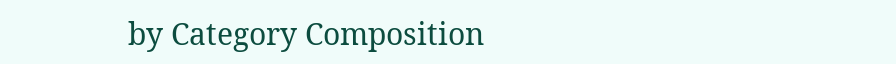by Category Composition